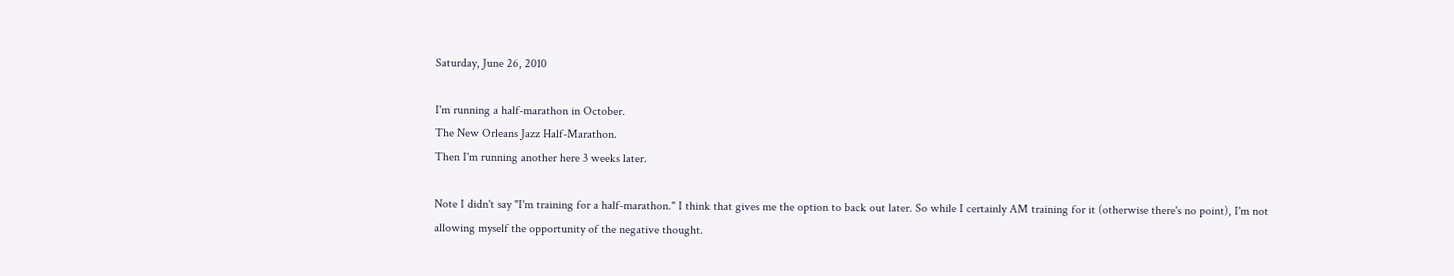Saturday, June 26, 2010

I'm running a half-marathon in October.
The New Orleans Jazz Half-Marathon.
Then I'm running another here 3 weeks later.

Note I didn't say "I'm training for a half-marathon." I think that gives me the option to back out later. So while I certainly AM training for it (otherwise there's no point), I'm not allowing myself the opportunity of the negative thought.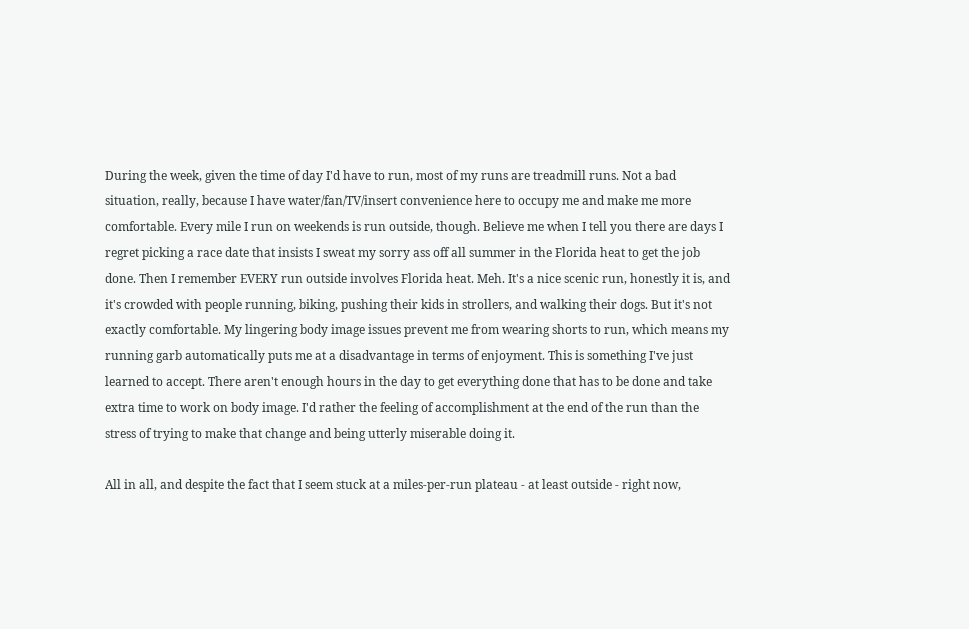During the week, given the time of day I'd have to run, most of my runs are treadmill runs. Not a bad situation, really, because I have water/fan/TV/insert convenience here to occupy me and make me more comfortable. Every mile I run on weekends is run outside, though. Believe me when I tell you there are days I regret picking a race date that insists I sweat my sorry ass off all summer in the Florida heat to get the job done. Then I remember EVERY run outside involves Florida heat. Meh. It's a nice scenic run, honestly it is, and it's crowded with people running, biking, pushing their kids in strollers, and walking their dogs. But it's not exactly comfortable. My lingering body image issues prevent me from wearing shorts to run, which means my running garb automatically puts me at a disadvantage in terms of enjoyment. This is something I've just learned to accept. There aren't enough hours in the day to get everything done that has to be done and take extra time to work on body image. I'd rather the feeling of accomplishment at the end of the run than the stress of trying to make that change and being utterly miserable doing it.

All in all, and despite the fact that I seem stuck at a miles-per-run plateau - at least outside - right now,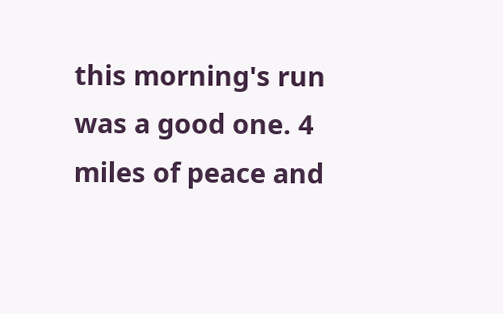this morning's run was a good one. 4 miles of peace and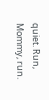quiet. Run, Mommy, run.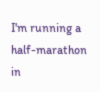I'm running a half-marathon in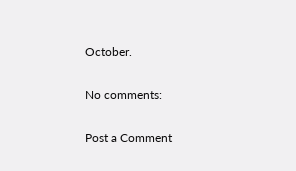October.

No comments:

Post a Comment